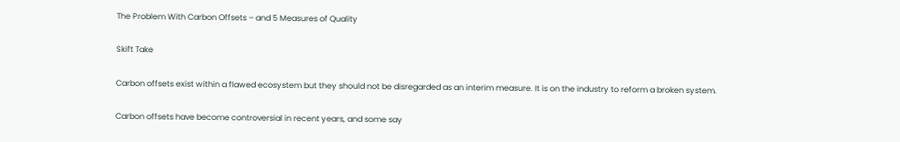The Problem With Carbon Offsets – and 5 Measures of Quality

Skift Take

Carbon offsets exist within a flawed ecosystem but they should not be disregarded as an interim measure. It is on the industry to reform a broken system.

Carbon offsets have become controversial in recent years, and some say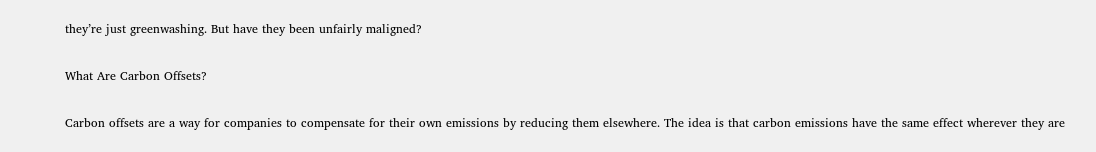they’re just greenwashing. But have they been unfairly maligned?

What Are Carbon Offsets?

Carbon offsets are a way for companies to compensate for their own emissions by reducing them elsewhere. The idea is that carbon emissions have the same effect wherever they are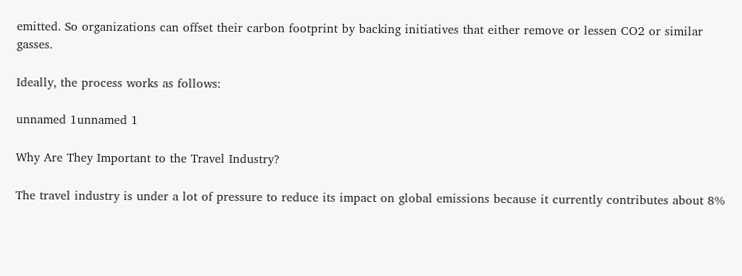emitted. So organizations can offset their carbon footprint by backing initiatives that either remove or lessen CO2 or similar gasses.

Ideally, the process works as follows:

unnamed 1unnamed 1

Why Are They Important to the Travel Industry?

The travel industry is under a lot of pressure to reduce its impact on global emissions because it currently contributes about 8%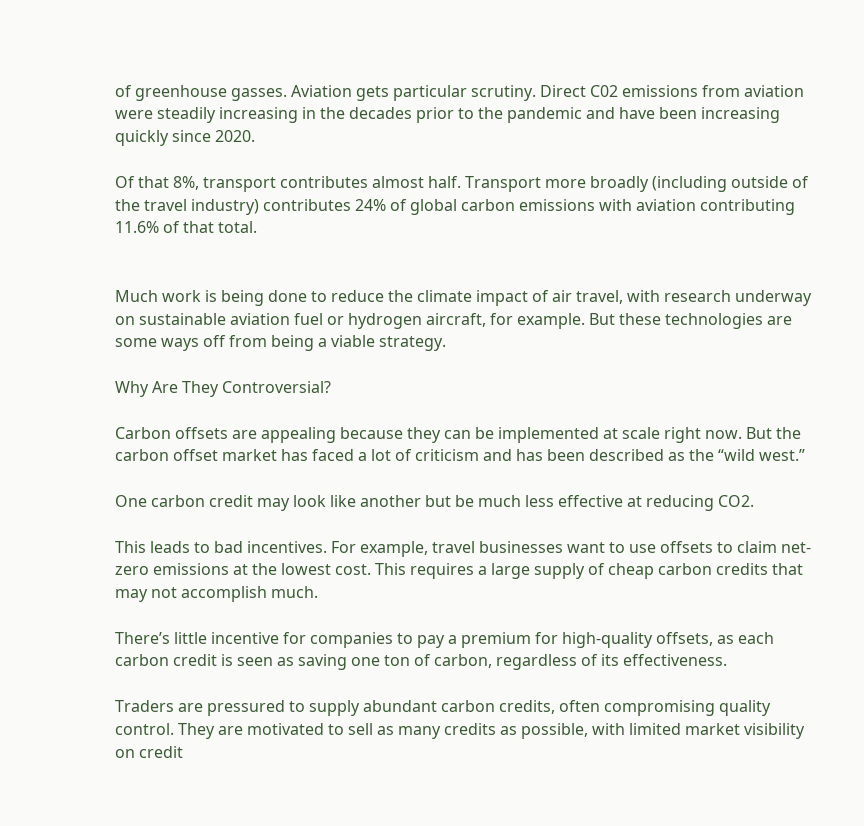of greenhouse gasses. Aviation gets particular scrutiny. Direct C02 emissions from aviation were steadily increasing in the decades prior to the pandemic and have been increasing quickly since 2020.

Of that 8%, transport contributes almost half. Transport more broadly (including outside of the travel industry) contributes 24% of global carbon emissions with aviation contributing 11.6% of that total.


Much work is being done to reduce the climate impact of air travel, with research underway on sustainable aviation fuel or hydrogen aircraft, for example. But these technologies are some ways off from being a viable strategy.

Why Are They Controversial?

Carbon offsets are appealing because they can be implemented at scale right now. But the carbon offset market has faced a lot of criticism and has been described as the “wild west.”

One carbon credit may look like another but be much less effective at reducing CO2.

This leads to bad incentives. For example, travel businesses want to use offsets to claim net-zero emissions at the lowest cost. This requires a large supply of cheap carbon credits that may not accomplish much.

There’s little incentive for companies to pay a premium for high-quality offsets, as each carbon credit is seen as saving one ton of carbon, regardless of its effectiveness.

Traders are pressured to supply abundant carbon credits, often compromising quality control. They are motivated to sell as many credits as possible, with limited market visibility on credit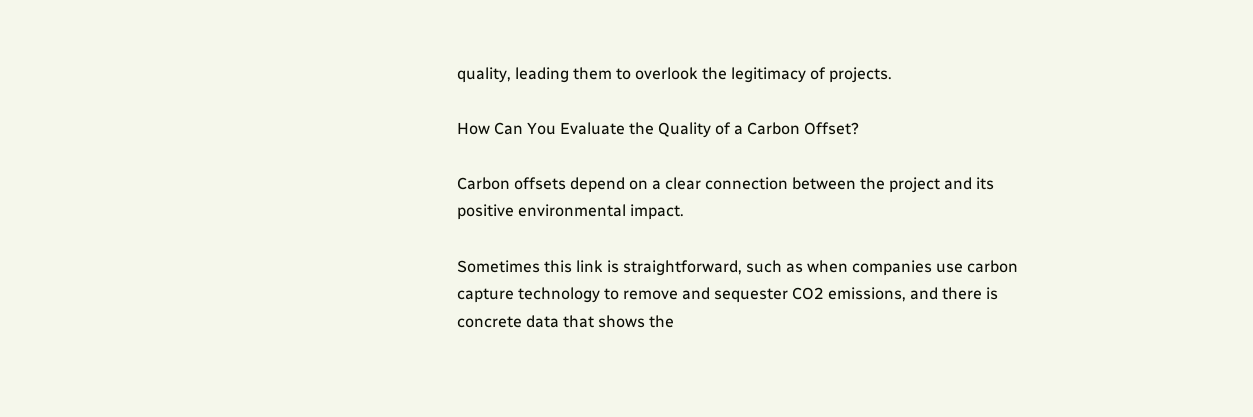quality, leading them to overlook the legitimacy of projects.

How Can You Evaluate the Quality of a Carbon Offset?

Carbon offsets depend on a clear connection between the project and its positive environmental impact.

Sometimes this link is straightforward, such as when companies use carbon capture technology to remove and sequester CO2 emissions, and there is concrete data that shows the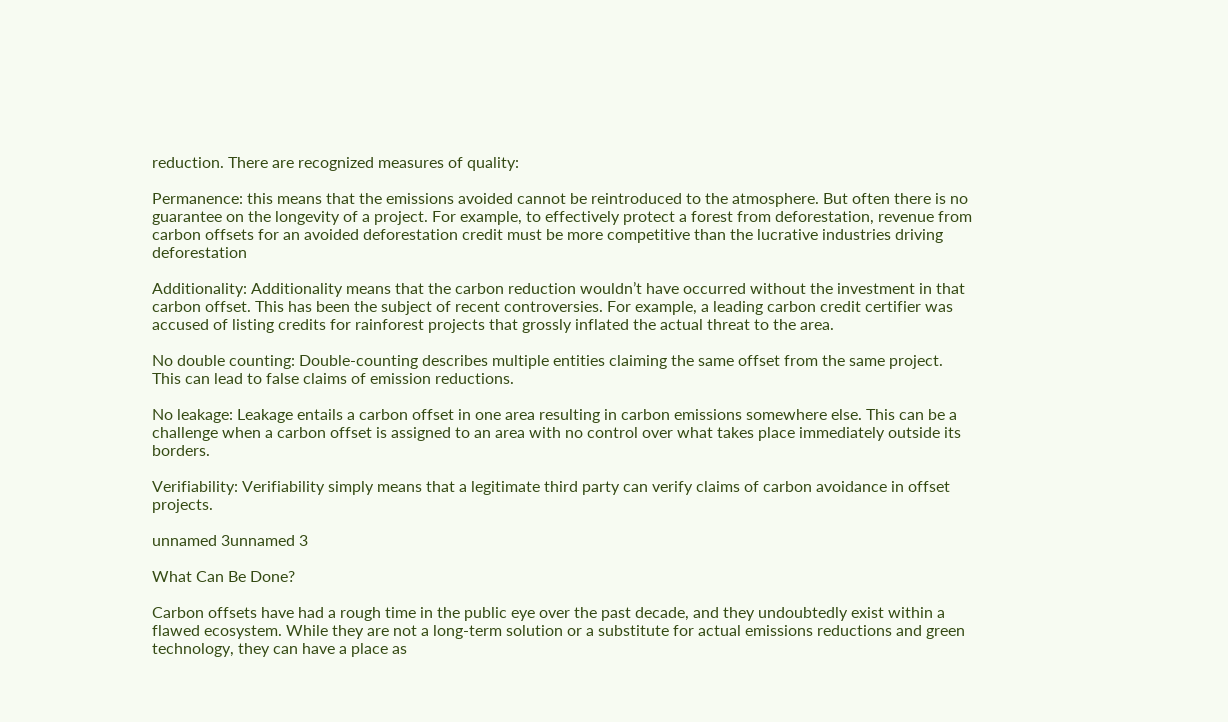reduction. There are recognized measures of quality:

Permanence: this means that the emissions avoided cannot be reintroduced to the atmosphere. But often there is no guarantee on the longevity of a project. For example, to effectively protect a forest from deforestation, revenue from carbon offsets for an avoided deforestation credit must be more competitive than the lucrative industries driving deforestation

Additionality: Additionality means that the carbon reduction wouldn’t have occurred without the investment in that carbon offset. This has been the subject of recent controversies. For example, a leading carbon credit certifier was accused of listing credits for rainforest projects that grossly inflated the actual threat to the area.

No double counting: Double-counting describes multiple entities claiming the same offset from the same project. This can lead to false claims of emission reductions.

No leakage: Leakage entails a carbon offset in one area resulting in carbon emissions somewhere else. This can be a challenge when a carbon offset is assigned to an area with no control over what takes place immediately outside its borders.

Verifiability: Verifiability simply means that a legitimate third party can verify claims of carbon avoidance in offset projects.

unnamed 3unnamed 3

What Can Be Done?

Carbon offsets have had a rough time in the public eye over the past decade, and they undoubtedly exist within a flawed ecosystem. While they are not a long-term solution or a substitute for actual emissions reductions and green technology, they can have a place as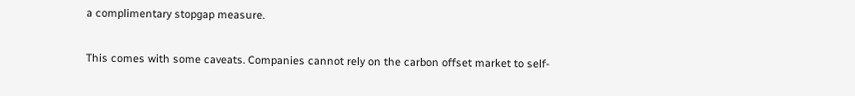a complimentary stopgap measure.

This comes with some caveats. Companies cannot rely on the carbon offset market to self-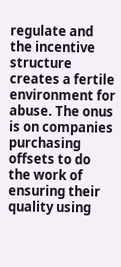regulate and the incentive structure creates a fertile environment for abuse. The onus is on companies purchasing offsets to do the work of ensuring their quality using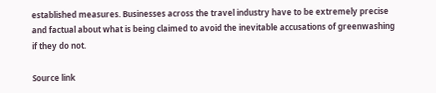established measures. Businesses across the travel industry have to be extremely precise and factual about what is being claimed to avoid the inevitable accusations of greenwashing if they do not.

Source link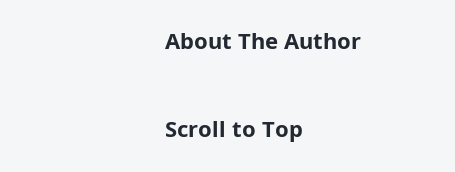About The Author

Scroll to Top